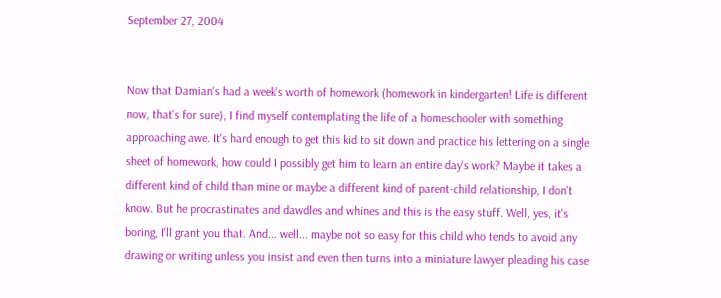September 27, 2004


Now that Damian's had a week's worth of homework (homework in kindergarten! Life is different now, that's for sure), I find myself contemplating the life of a homeschooler with something approaching awe. It's hard enough to get this kid to sit down and practice his lettering on a single sheet of homework, how could I possibly get him to learn an entire day's work? Maybe it takes a different kind of child than mine or maybe a different kind of parent-child relationship, I don't know. But he procrastinates and dawdles and whines and this is the easy stuff. Well, yes, it's boring, I'll grant you that. And... well... maybe not so easy for this child who tends to avoid any drawing or writing unless you insist and even then turns into a miniature lawyer pleading his case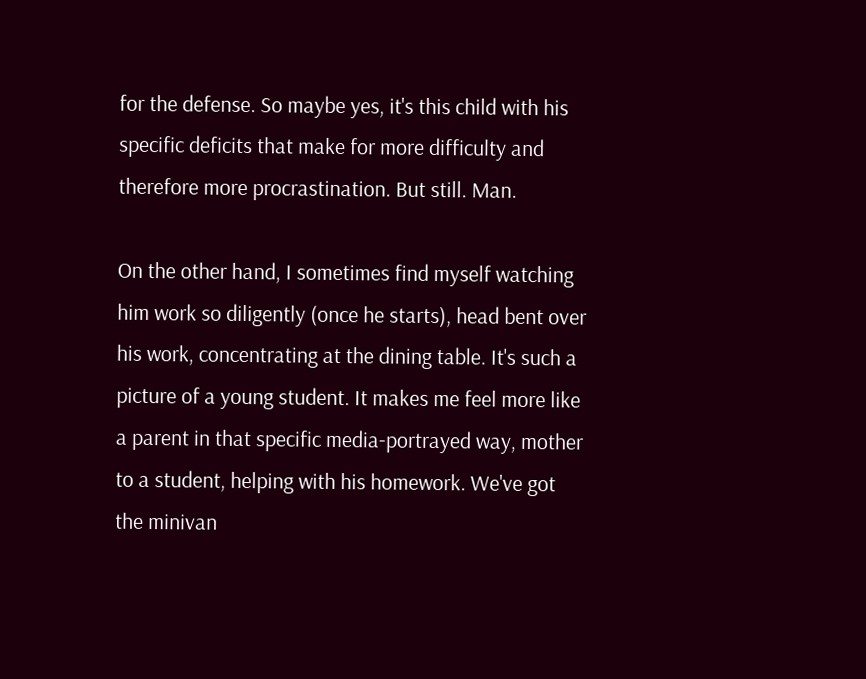for the defense. So maybe yes, it's this child with his specific deficits that make for more difficulty and therefore more procrastination. But still. Man.

On the other hand, I sometimes find myself watching him work so diligently (once he starts), head bent over his work, concentrating at the dining table. It's such a picture of a young student. It makes me feel more like a parent in that specific media-portrayed way, mother to a student, helping with his homework. We've got the minivan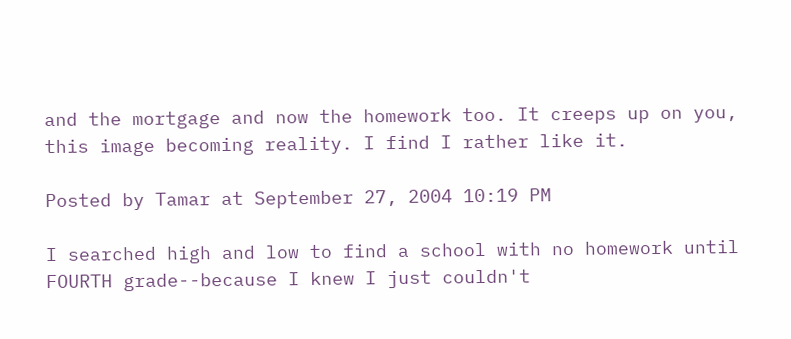and the mortgage and now the homework too. It creeps up on you, this image becoming reality. I find I rather like it.

Posted by Tamar at September 27, 2004 10:19 PM

I searched high and low to find a school with no homework until FOURTH grade--because I knew I just couldn't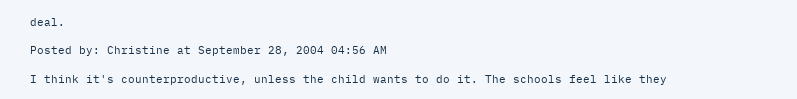deal.

Posted by: Christine at September 28, 2004 04:56 AM

I think it's counterproductive, unless the child wants to do it. The schools feel like they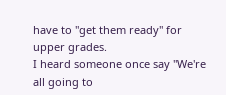have to "get them ready" for upper grades.
I heard someone once say "We're all going to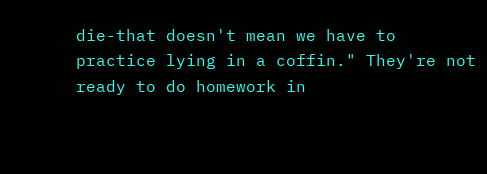die-that doesn't mean we have to practice lying in a coffin." They're not ready to do homework in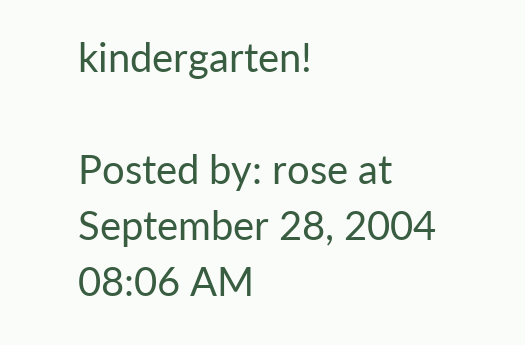kindergarten!

Posted by: rose at September 28, 2004 08:06 AM